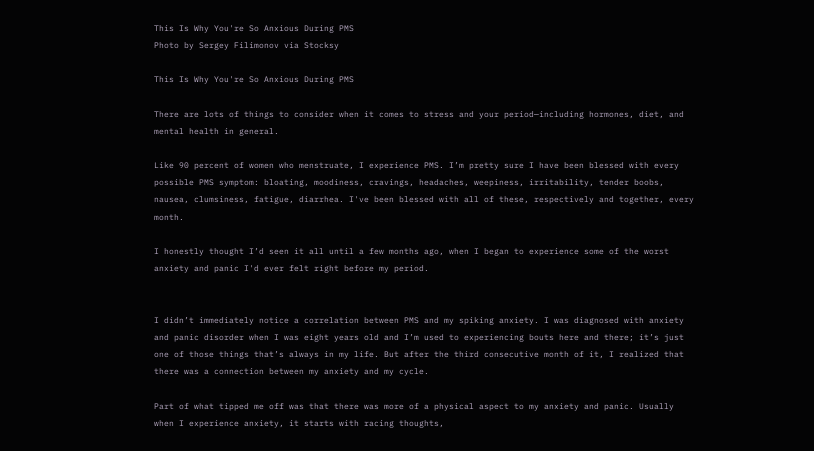This Is Why You're So Anxious During PMS
Photo by Sergey Filimonov via Stocksy

This Is Why You're So Anxious During PMS

There are lots of things to consider when it comes to stress and your period—including hormones, diet, and mental health in general.

Like 90 percent of women who menstruate, I experience PMS. I’m pretty sure I have been blessed with every possible PMS symptom: bloating, moodiness, cravings, headaches, weepiness, irritability, tender boobs, nausea, clumsiness, fatigue, diarrhea. I've been blessed with all of these, respectively and together, every month.

I honestly thought I’d seen it all until a few months ago, when I began to experience some of the worst anxiety and panic I'd ever felt right before my period.


I didn’t immediately notice a correlation between PMS and my spiking anxiety. I was diagnosed with anxiety and panic disorder when I was eight years old and I’m used to experiencing bouts here and there; it’s just one of those things that’s always in my life. But after the third consecutive month of it, I realized that there was a connection between my anxiety and my cycle.

Part of what tipped me off was that there was more of a physical aspect to my anxiety and panic. Usually when I experience anxiety, it starts with racing thoughts,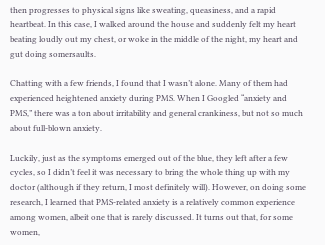then progresses to physical signs like sweating, queasiness, and a rapid heartbeat. In this case, I walked around the house and suddenly felt my heart beating loudly out my chest, or woke in the middle of the night, my heart and gut doing somersaults.

Chatting with a few friends, I found that I wasn’t alone. Many of them had experienced heightened anxiety during PMS. When I Googled “anxiety and PMS,” there was a ton about irritability and general crankiness, but not so much about full-blown anxiety.

Luckily, just as the symptoms emerged out of the blue, they left after a few cycles, so I didn’t feel it was necessary to bring the whole thing up with my doctor (although if they return, I most definitely will). However, on doing some research, I learned that PMS-related anxiety is a relatively common experience among women, albeit one that is rarely discussed. It turns out that, for some women,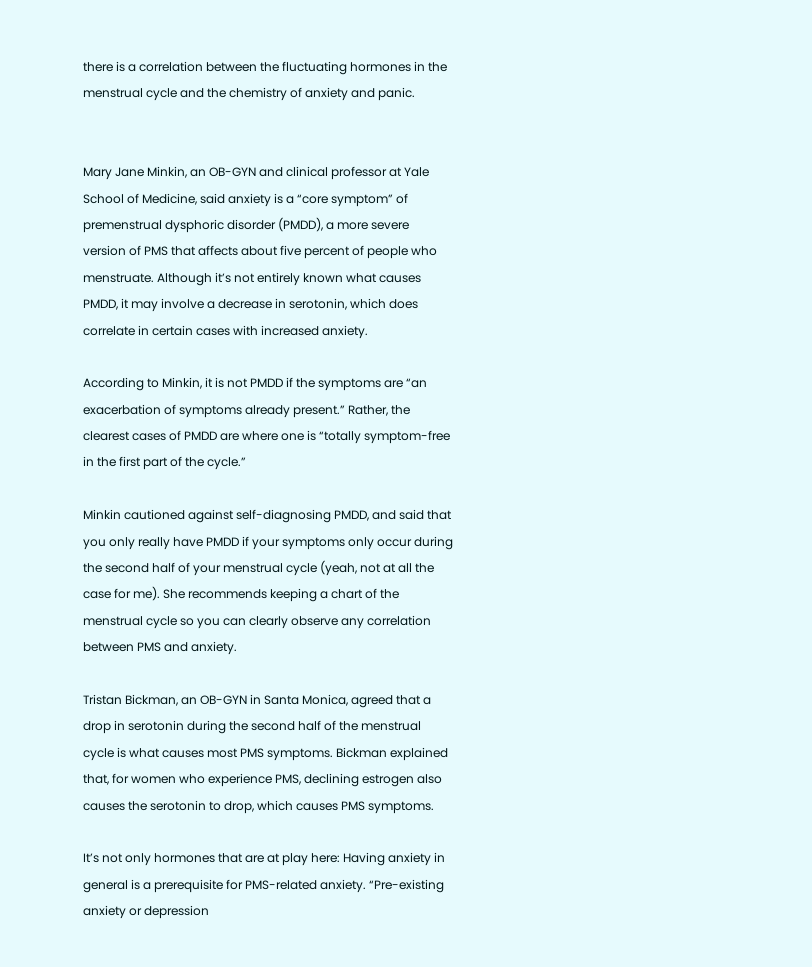there is a correlation between the fluctuating hormones in the menstrual cycle and the chemistry of anxiety and panic.


Mary Jane Minkin, an OB-GYN and clinical professor at Yale School of Medicine, said anxiety is a “core symptom” of premenstrual dysphoric disorder (PMDD), a more severe version of PMS that affects about five percent of people who menstruate. Although it’s not entirely known what causes PMDD, it may involve a decrease in serotonin, which does correlate in certain cases with increased anxiety.

According to Minkin, it is not PMDD if the symptoms are “an exacerbation of symptoms already present.” Rather, the clearest cases of PMDD are where one is “totally symptom-free in the first part of the cycle.”

Minkin cautioned against self-diagnosing PMDD, and said that you only really have PMDD if your symptoms only occur during the second half of your menstrual cycle (yeah, not at all the case for me). She recommends keeping a chart of the menstrual cycle so you can clearly observe any correlation between PMS and anxiety.

Tristan Bickman, an OB-GYN in Santa Monica, agreed that a drop in serotonin during the second half of the menstrual cycle is what causes most PMS symptoms. Bickman explained that, for women who experience PMS, declining estrogen also causes the serotonin to drop, which causes PMS symptoms.

It’s not only hormones that are at play here: Having anxiety in general is a prerequisite for PMS-related anxiety. “Pre-existing anxiety or depression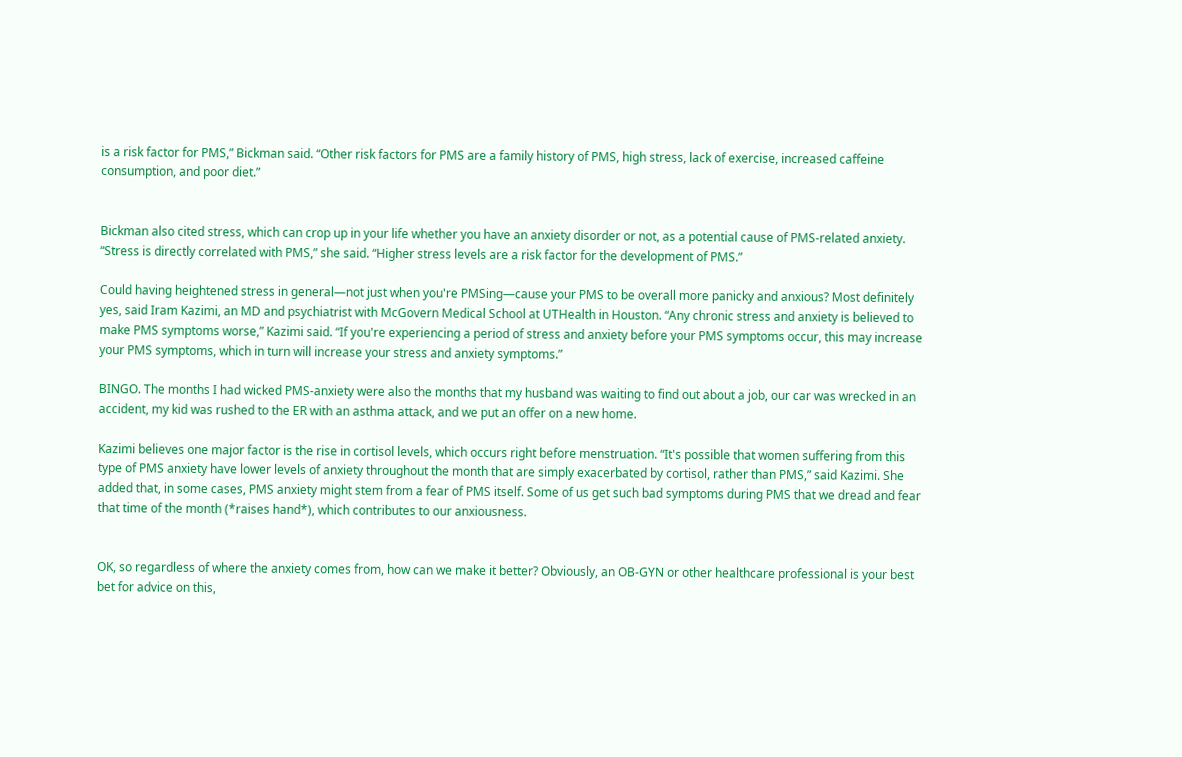is a risk factor for PMS,” Bickman said. “Other risk factors for PMS are a family history of PMS, high stress, lack of exercise, increased caffeine consumption, and poor diet.”


Bickman also cited stress, which can crop up in your life whether you have an anxiety disorder or not, as a potential cause of PMS-related anxiety. “Stress is directly correlated with PMS,” she said. “Higher stress levels are a risk factor for the development of PMS.”

Could having heightened stress in general—not just when you're PMSing—cause your PMS to be overall more panicky and anxious? Most definitely yes, said Iram Kazimi, an MD and psychiatrist with McGovern Medical School at UTHealth in Houston. “Any chronic stress and anxiety is believed to make PMS symptoms worse,” Kazimi said. “If you're experiencing a period of stress and anxiety before your PMS symptoms occur, this may increase your PMS symptoms, which in turn will increase your stress and anxiety symptoms.”

BINGO. The months I had wicked PMS-anxiety were also the months that my husband was waiting to find out about a job, our car was wrecked in an accident, my kid was rushed to the ER with an asthma attack, and we put an offer on a new home.

Kazimi believes one major factor is the rise in cortisol levels, which occurs right before menstruation. “It's possible that women suffering from this type of PMS anxiety have lower levels of anxiety throughout the month that are simply exacerbated by cortisol, rather than PMS,” said Kazimi. She added that, in some cases, PMS anxiety might stem from a fear of PMS itself. Some of us get such bad symptoms during PMS that we dread and fear that time of the month (*raises hand*), which contributes to our anxiousness.


OK, so regardless of where the anxiety comes from, how can we make it better? Obviously, an OB-GYN or other healthcare professional is your best bet for advice on this,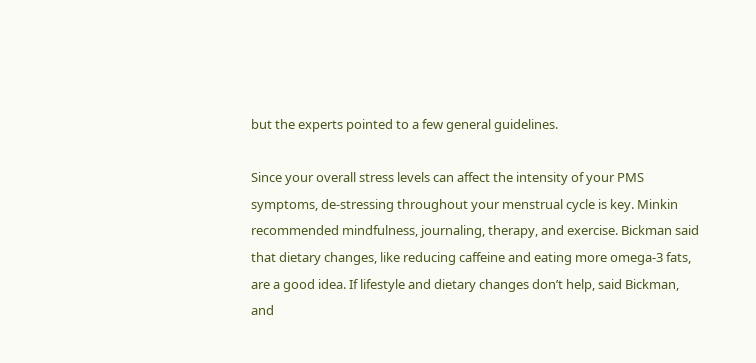but the experts pointed to a few general guidelines.

Since your overall stress levels can affect the intensity of your PMS symptoms, de-stressing throughout your menstrual cycle is key. Minkin recommended mindfulness, journaling, therapy, and exercise. Bickman said that dietary changes, like reducing caffeine and eating more omega-3 fats, are a good idea. If lifestyle and dietary changes don’t help, said Bickman, and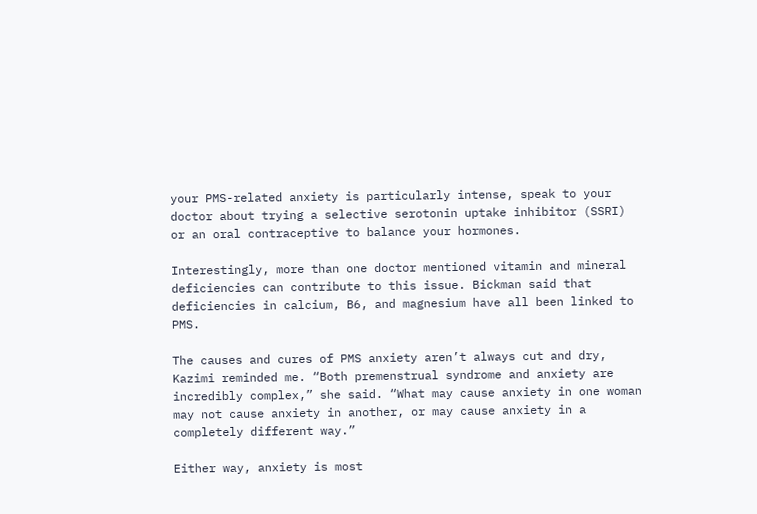your PMS-related anxiety is particularly intense, speak to your doctor about trying a selective serotonin uptake inhibitor (SSRI) or an oral contraceptive to balance your hormones.

Interestingly, more than one doctor mentioned vitamin and mineral deficiencies can contribute to this issue. Bickman said that deficiencies in calcium, B6, and magnesium have all been linked to PMS.

The causes and cures of PMS anxiety aren’t always cut and dry, Kazimi reminded me. “Both premenstrual syndrome and anxiety are incredibly complex,” she said. “What may cause anxiety in one woman may not cause anxiety in another, or may cause anxiety in a completely different way.”

Either way, anxiety is most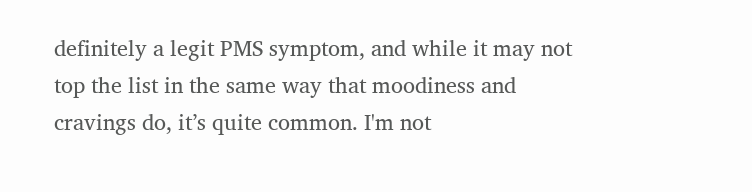definitely a legit PMS symptom, and while it may not top the list in the same way that moodiness and cravings do, it’s quite common. I'm not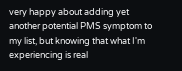very happy about adding yet another potential PMS symptom to my list, but knowing that what I'm experiencing is real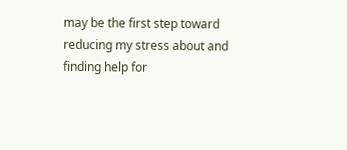may be the first step toward reducing my stress about and finding help for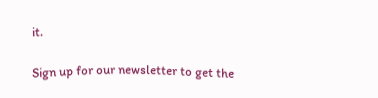it.

Sign up for our newsletter to get the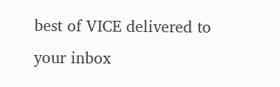best of VICE delivered to your inbox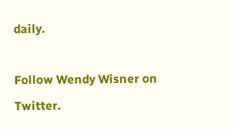daily.

Follow Wendy Wisner on Twitter.